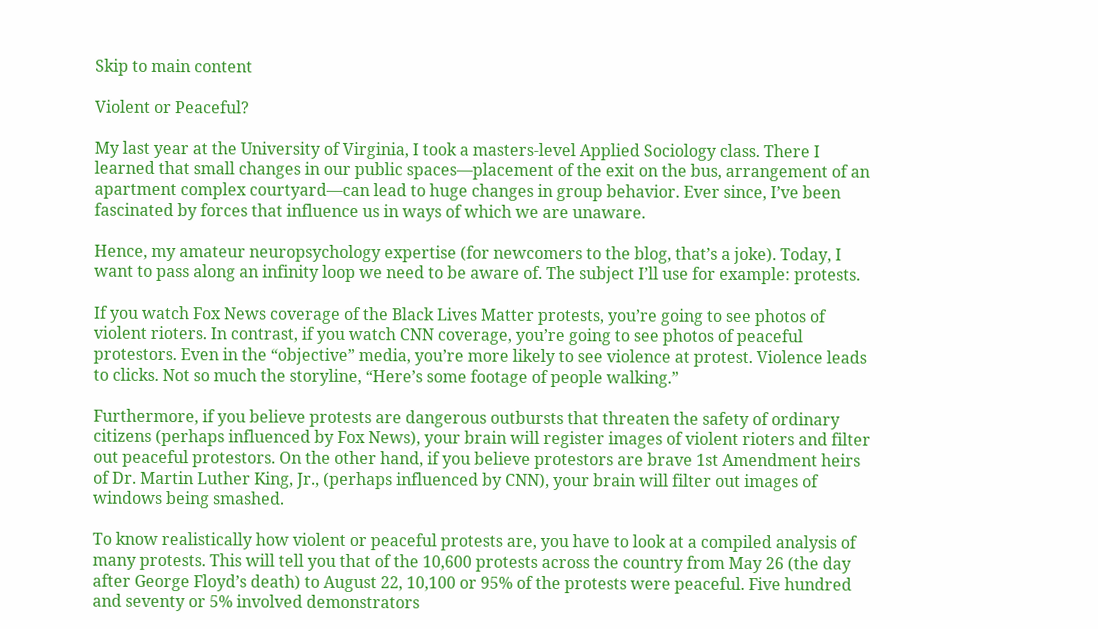Skip to main content

Violent or Peaceful?

My last year at the University of Virginia, I took a masters-level Applied Sociology class. There I learned that small changes in our public spaces—placement of the exit on the bus, arrangement of an apartment complex courtyard—can lead to huge changes in group behavior. Ever since, I’ve been fascinated by forces that influence us in ways of which we are unaware.

Hence, my amateur neuropsychology expertise (for newcomers to the blog, that’s a joke). Today, I want to pass along an infinity loop we need to be aware of. The subject I’ll use for example: protests.

If you watch Fox News coverage of the Black Lives Matter protests, you’re going to see photos of violent rioters. In contrast, if you watch CNN coverage, you’re going to see photos of peaceful protestors. Even in the “objective” media, you’re more likely to see violence at protest. Violence leads to clicks. Not so much the storyline, “Here’s some footage of people walking.”

Furthermore, if you believe protests are dangerous outbursts that threaten the safety of ordinary citizens (perhaps influenced by Fox News), your brain will register images of violent rioters and filter out peaceful protestors. On the other hand, if you believe protestors are brave 1st Amendment heirs of Dr. Martin Luther King, Jr., (perhaps influenced by CNN), your brain will filter out images of windows being smashed.

To know realistically how violent or peaceful protests are, you have to look at a compiled analysis of many protests. This will tell you that of the 10,600 protests across the country from May 26 (the day after George Floyd’s death) to August 22, 10,100 or 95% of the protests were peaceful. Five hundred and seventy or 5% involved demonstrators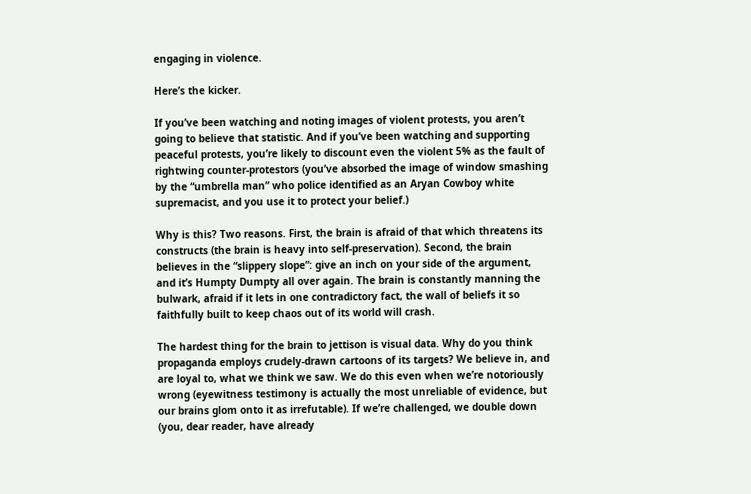engaging in violence.

Here’s the kicker.

If you’ve been watching and noting images of violent protests, you aren’t going to believe that statistic. And if you’ve been watching and supporting peaceful protests, you’re likely to discount even the violent 5% as the fault of rightwing counter-protestors (you’ve absorbed the image of window smashing by the “umbrella man” who police identified as an Aryan Cowboy white supremacist, and you use it to protect your belief.)

Why is this? Two reasons. First, the brain is afraid of that which threatens its constructs (the brain is heavy into self-preservation). Second, the brain believes in the “slippery slope”: give an inch on your side of the argument, and it’s Humpty Dumpty all over again. The brain is constantly manning the bulwark, afraid if it lets in one contradictory fact, the wall of beliefs it so faithfully built to keep chaos out of its world will crash.

The hardest thing for the brain to jettison is visual data. Why do you think propaganda employs crudely-drawn cartoons of its targets? We believe in, and are loyal to, what we think we saw. We do this even when we’re notoriously wrong (eyewitness testimony is actually the most unreliable of evidence, but our brains glom onto it as irrefutable). If we’re challenged, we double down (you, dear reader, have already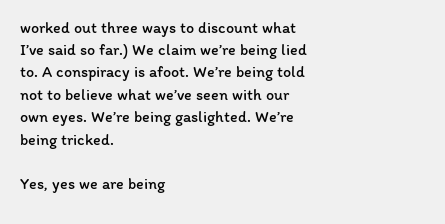worked out three ways to discount what I’ve said so far.) We claim we’re being lied to. A conspiracy is afoot. We’re being told not to believe what we’ve seen with our own eyes. We’re being gaslighted. We’re being tricked.

Yes, yes we are being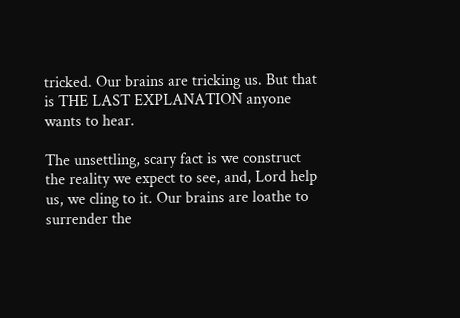tricked. Our brains are tricking us. But that is THE LAST EXPLANATION anyone wants to hear.

The unsettling, scary fact is we construct the reality we expect to see, and, Lord help us, we cling to it. Our brains are loathe to surrender the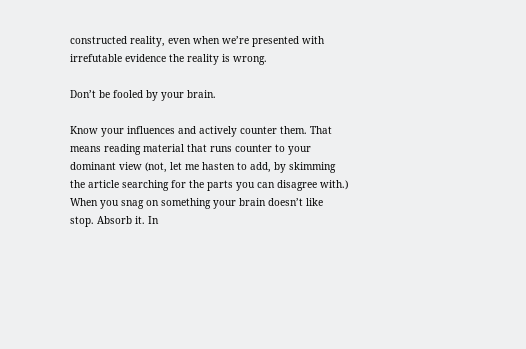constructed reality, even when we’re presented with irrefutable evidence the reality is wrong.

Don’t be fooled by your brain.

Know your influences and actively counter them. That means reading material that runs counter to your dominant view (not, let me hasten to add, by skimming the article searching for the parts you can disagree with.) When you snag on something your brain doesn’t like stop. Absorb it. In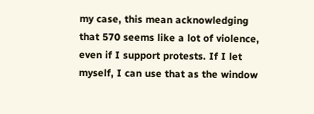my case, this mean acknowledging that 570 seems like a lot of violence, even if I support protests. If I let myself, I can use that as the window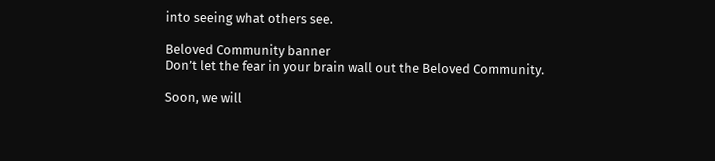into seeing what others see.

Beloved Community banner
Don’t let the fear in your brain wall out the Beloved Community.

Soon, we will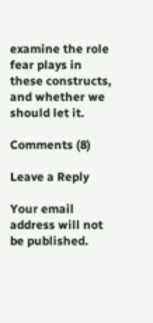examine the role fear plays in these constructs, and whether we should let it.

Comments (8)

Leave a Reply

Your email address will not be published.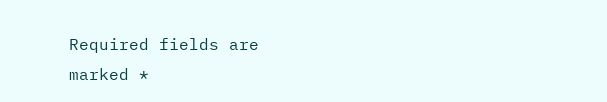Required fields are marked *